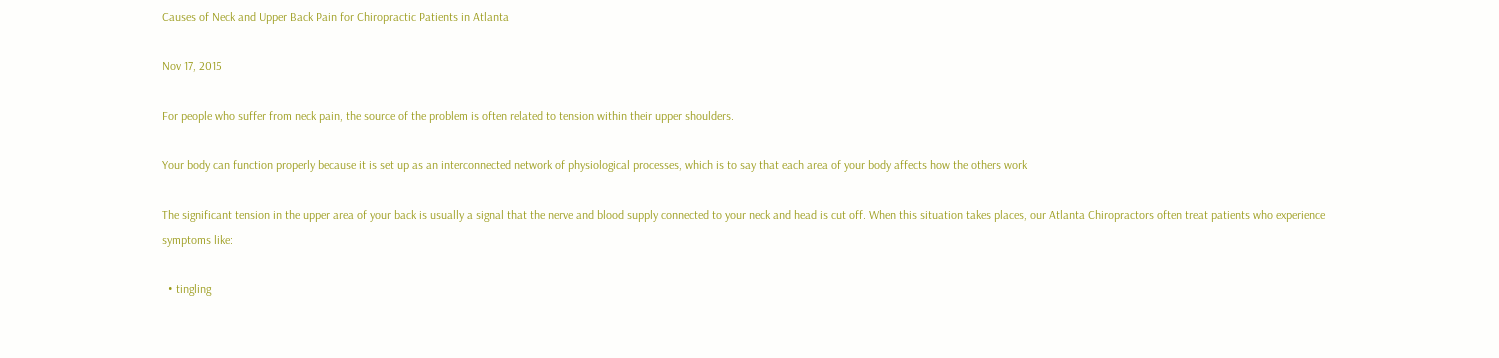Causes of Neck and Upper Back Pain for Chiropractic Patients in Atlanta

Nov 17, 2015

For people who suffer from neck pain, the source of the problem is often related to tension within their upper shoulders.

Your body can function properly because it is set up as an interconnected network of physiological processes, which is to say that each area of your body affects how the others work

The significant tension in the upper area of your back is usually a signal that the nerve and blood supply connected to your neck and head is cut off. When this situation takes places, our Atlanta Chiropractors often treat patients who experience symptoms like:

  • tingling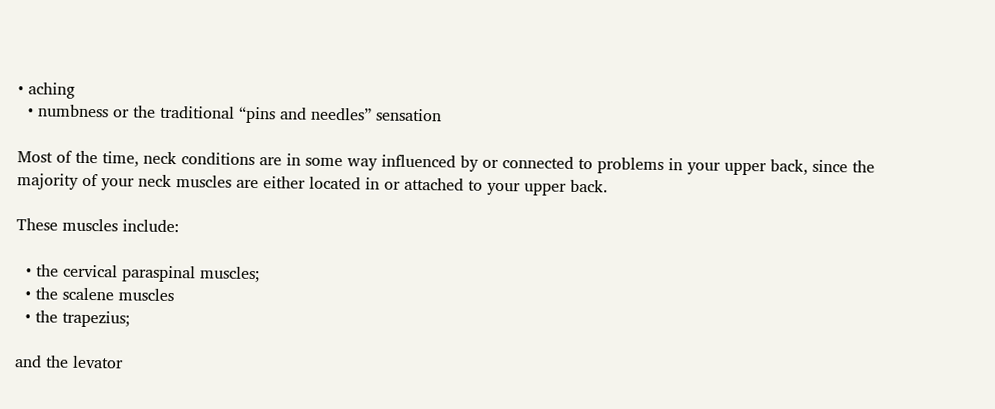• aching
  • numbness or the traditional “pins and needles” sensation

Most of the time, neck conditions are in some way influenced by or connected to problems in your upper back, since the majority of your neck muscles are either located in or attached to your upper back.

These muscles include:

  • the cervical paraspinal muscles;
  • the scalene muscles
  • the trapezius;

and the levator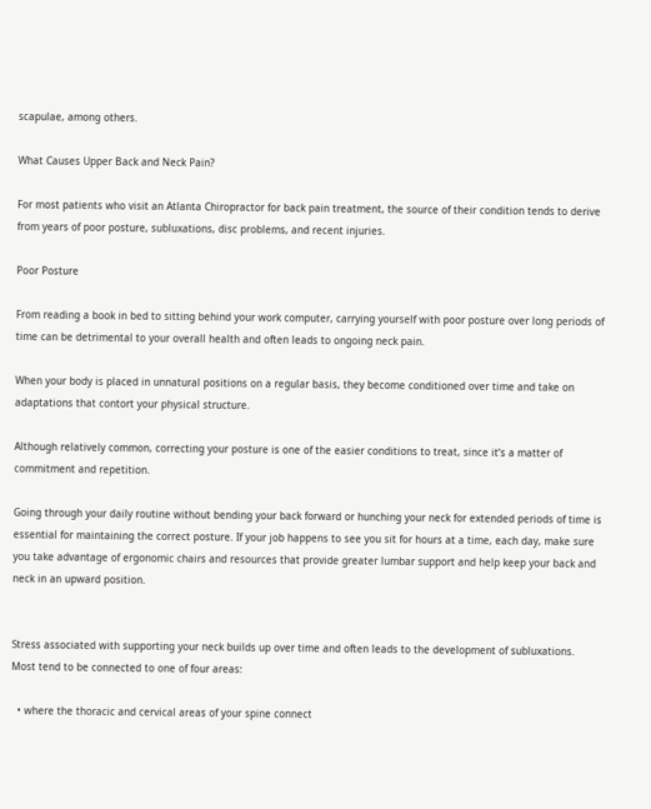scapulae, among others.

What Causes Upper Back and Neck Pain?

For most patients who visit an Atlanta Chiropractor for back pain treatment, the source of their condition tends to derive from years of poor posture, subluxations, disc problems, and recent injuries.

Poor Posture

From reading a book in bed to sitting behind your work computer, carrying yourself with poor posture over long periods of time can be detrimental to your overall health and often leads to ongoing neck pain.

When your body is placed in unnatural positions on a regular basis, they become conditioned over time and take on adaptations that contort your physical structure.

Although relatively common, correcting your posture is one of the easier conditions to treat, since it’s a matter of commitment and repetition.

Going through your daily routine without bending your back forward or hunching your neck for extended periods of time is essential for maintaining the correct posture. If your job happens to see you sit for hours at a time, each day, make sure you take advantage of ergonomic chairs and resources that provide greater lumbar support and help keep your back and neck in an upward position.


Stress associated with supporting your neck builds up over time and often leads to the development of subluxations. Most tend to be connected to one of four areas:

  • where the thoracic and cervical areas of your spine connect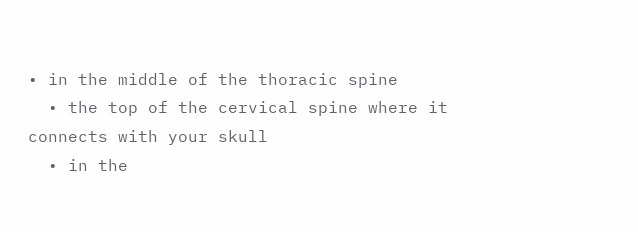• in the middle of the thoracic spine
  • the top of the cervical spine where it connects with your skull
  • in the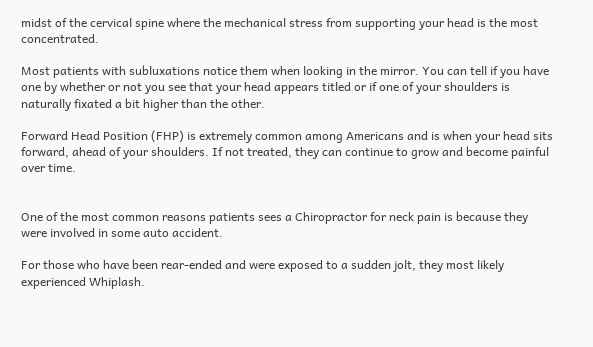midst of the cervical spine where the mechanical stress from supporting your head is the most concentrated.

Most patients with subluxations notice them when looking in the mirror. You can tell if you have one by whether or not you see that your head appears titled or if one of your shoulders is naturally fixated a bit higher than the other.

Forward Head Position (FHP) is extremely common among Americans and is when your head sits forward, ahead of your shoulders. If not treated, they can continue to grow and become painful over time.


One of the most common reasons patients sees a Chiropractor for neck pain is because they were involved in some auto accident.

For those who have been rear-ended and were exposed to a sudden jolt, they most likely experienced Whiplash.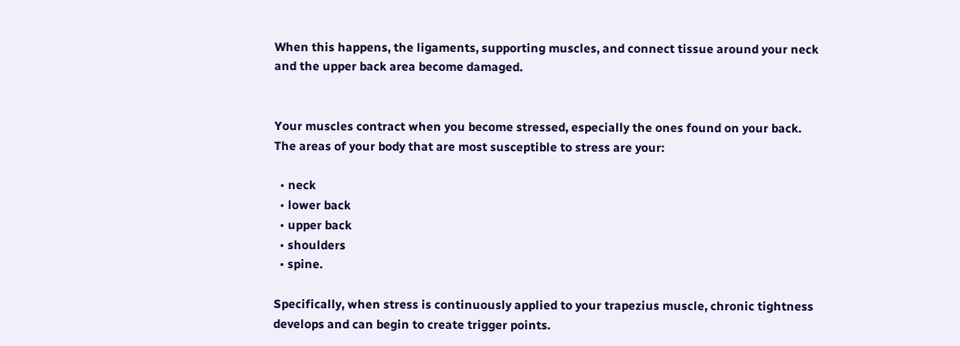When this happens, the ligaments, supporting muscles, and connect tissue around your neck and the upper back area become damaged.


Your muscles contract when you become stressed, especially the ones found on your back. The areas of your body that are most susceptible to stress are your:

  • neck
  • lower back
  • upper back
  • shoulders
  • spine.

Specifically, when stress is continuously applied to your trapezius muscle, chronic tightness develops and can begin to create trigger points.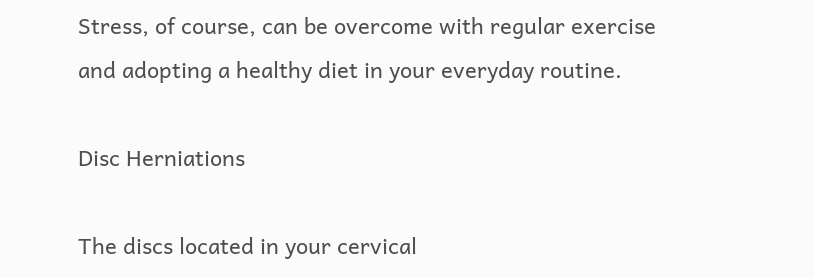Stress, of course, can be overcome with regular exercise and adopting a healthy diet in your everyday routine.

Disc Herniations

The discs located in your cervical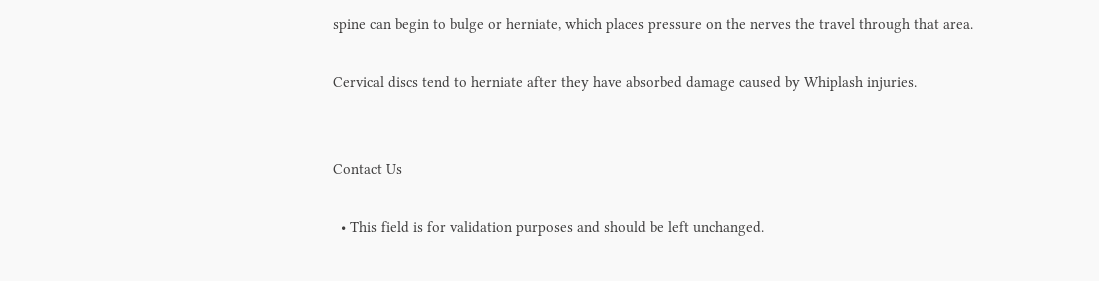spine can begin to bulge or herniate, which places pressure on the nerves the travel through that area.

Cervical discs tend to herniate after they have absorbed damage caused by Whiplash injuries.


Contact Us

  • This field is for validation purposes and should be left unchanged.